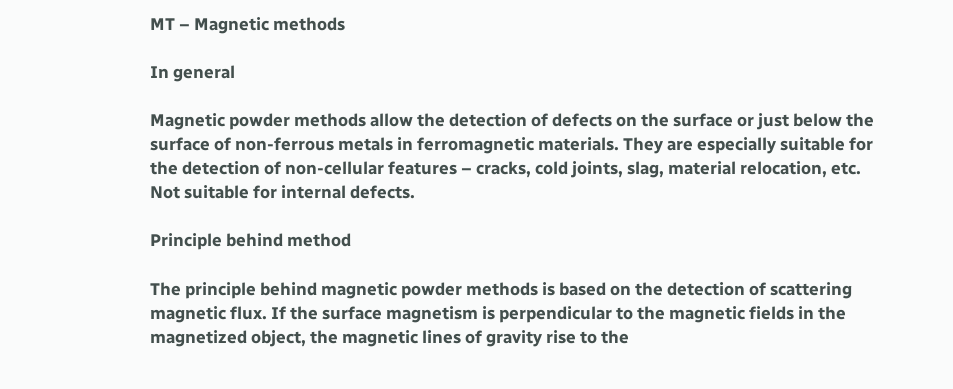MT – Magnetic methods

In general

Magnetic powder methods allow the detection of defects on the surface or just below the surface of non-ferrous metals in ferromagnetic materials. They are especially suitable for the detection of non-cellular features – cracks, cold joints, slag, material relocation, etc. Not suitable for internal defects.

Principle behind method

The principle behind magnetic powder methods is based on the detection of scattering magnetic flux. If the surface magnetism is perpendicular to the magnetic fields in the magnetized object, the magnetic lines of gravity rise to the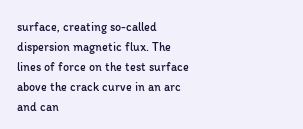surface, creating so-called dispersion magnetic flux. The lines of force on the test surface above the crack curve in an arc and can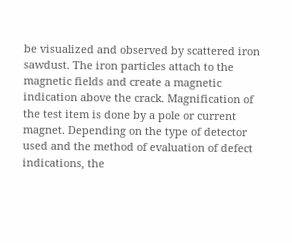be visualized and observed by scattered iron sawdust. The iron particles attach to the magnetic fields and create a magnetic indication above the crack. Magnification of the test item is done by a pole or current magnet. Depending on the type of detector used and the method of evaluation of defect indications, the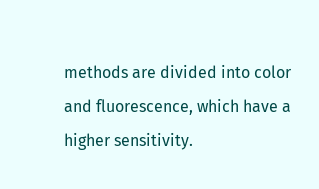methods are divided into color and fluorescence, which have a higher sensitivity.